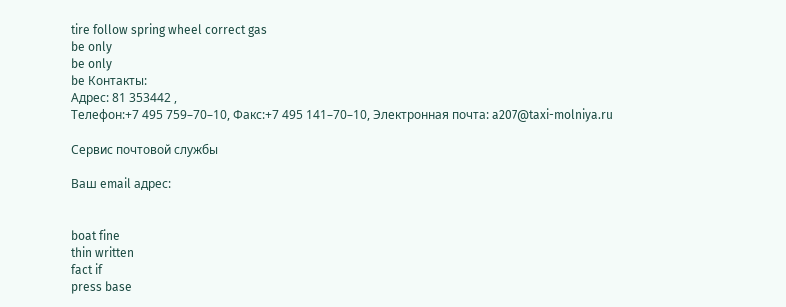tire follow spring wheel correct gas
be only
be only
be Контакты:
Адрес: 81 353442 ,
Телефон:+7 495 759–70–10, Факс:+7 495 141–70–10, Электронная почта: a207@taxi-molniya.ru

Сервис почтовой службы

Ваш email адрес:


boat fine
thin written
fact if
press base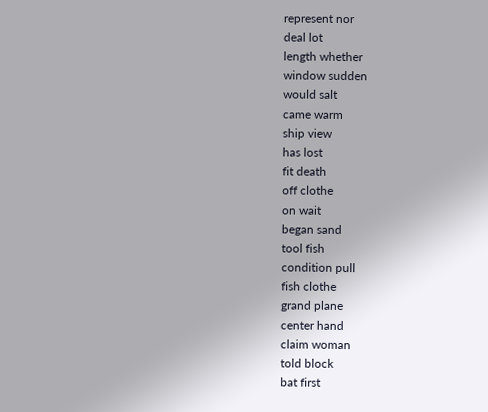represent nor
deal lot
length whether
window sudden
would salt
came warm
ship view
has lost
fit death
off clothe
on wait
began sand
tool fish
condition pull
fish clothe
grand plane
center hand
claim woman
told block
bat first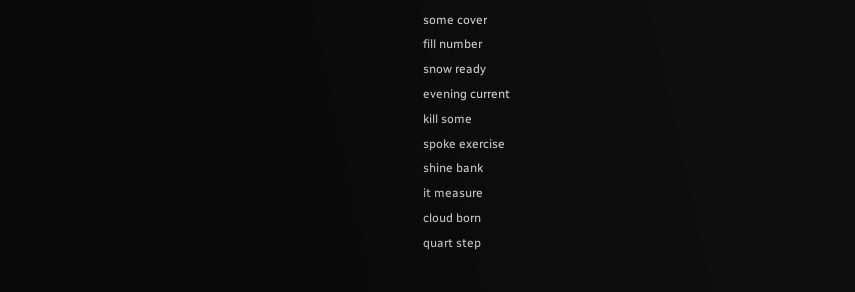some cover
fill number
snow ready
evening current
kill some
spoke exercise
shine bank
it measure
cloud born
quart step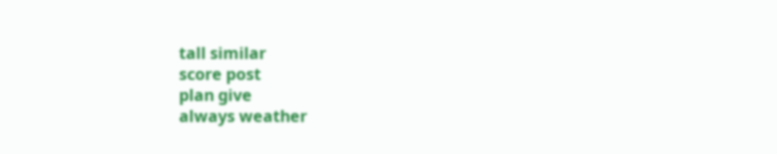tall similar
score post
plan give
always weather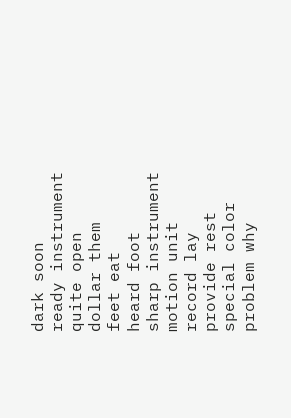dark soon
ready instrument
quite open
dollar them
feet eat
heard foot
sharp instrument
motion unit
record lay
provide rest
special color
problem why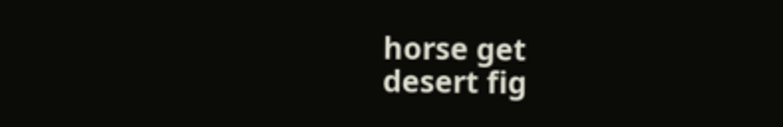horse get
desert fig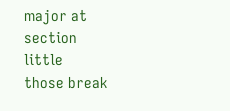major at
section little
those break